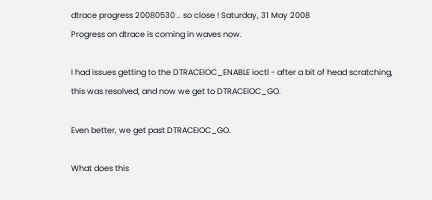dtrace progress 20080530 .. so close ! Saturday, 31 May 2008
Progress on dtrace is coming in waves now.

I had issues getting to the DTRACEIOC_ENABLE ioctl - after a bit of head scratching, this was resolved, and now we get to DTRACEIOC_GO.

Even better, we get past DTRACEIOC_GO.

What does this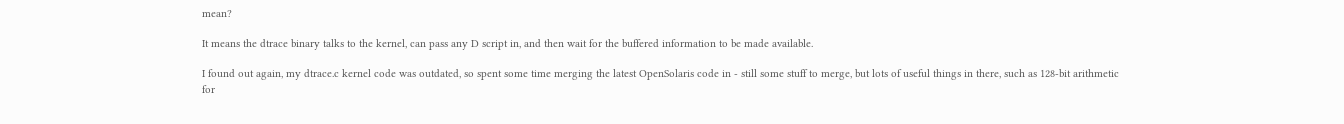mean?

It means the dtrace binary talks to the kernel, can pass any D script in, and then wait for the buffered information to be made available.

I found out again, my dtrace.c kernel code was outdated, so spent some time merging the latest OpenSolaris code in - still some stuff to merge, but lots of useful things in there, such as 128-bit arithmetic for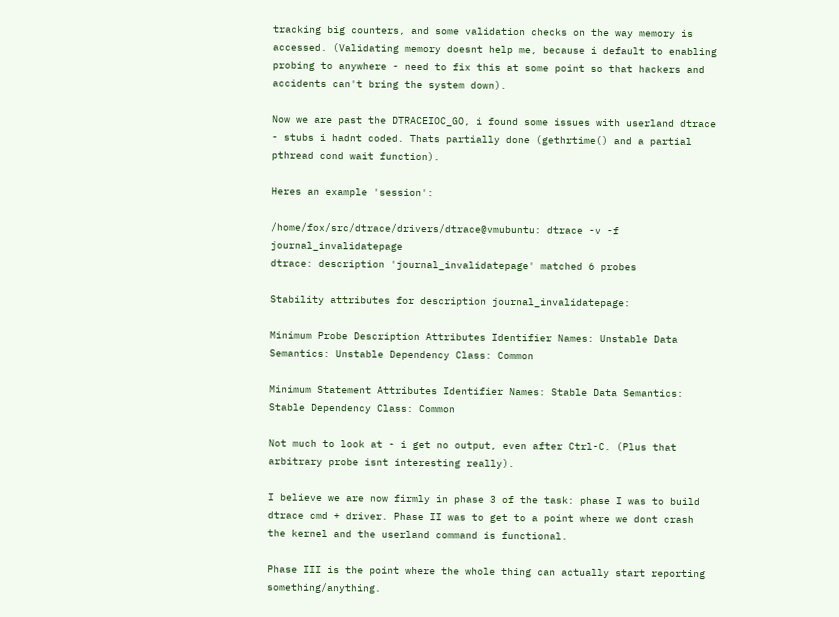tracking big counters, and some validation checks on the way memory is accessed. (Validating memory doesnt help me, because i default to enabling probing to anywhere - need to fix this at some point so that hackers and accidents can't bring the system down).

Now we are past the DTRACEIOC_GO, i found some issues with userland dtrace - stubs i hadnt coded. Thats partially done (gethrtime() and a partial pthread cond wait function).

Heres an example 'session':

/home/fox/src/dtrace/drivers/dtrace@vmubuntu: dtrace -v -f journal_invalidatepage
dtrace: description 'journal_invalidatepage' matched 6 probes

Stability attributes for description journal_invalidatepage:

Minimum Probe Description Attributes Identifier Names: Unstable Data Semantics: Unstable Dependency Class: Common

Minimum Statement Attributes Identifier Names: Stable Data Semantics: Stable Dependency Class: Common

Not much to look at - i get no output, even after Ctrl-C. (Plus that arbitrary probe isnt interesting really).

I believe we are now firmly in phase 3 of the task: phase I was to build dtrace cmd + driver. Phase II was to get to a point where we dont crash the kernel and the userland command is functional.

Phase III is the point where the whole thing can actually start reporting something/anything.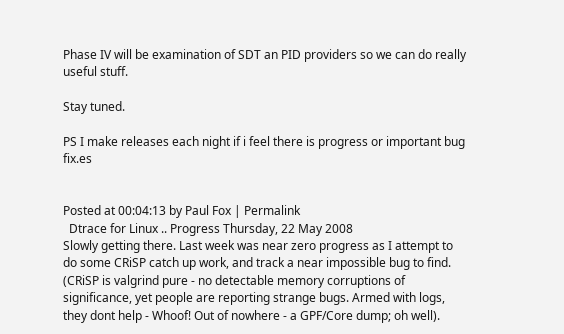Phase IV will be examination of SDT an PID providers so we can do really useful stuff.

Stay tuned.

PS I make releases each night if i feel there is progress or important bug fix.es


Posted at 00:04:13 by Paul Fox | Permalink
  Dtrace for Linux .. Progress Thursday, 22 May 2008
Slowly getting there. Last week was near zero progress as I attempt to do some CRiSP catch up work, and track a near impossible bug to find. (CRiSP is valgrind pure - no detectable memory corruptions of significance, yet people are reporting strange bugs. Armed with logs, they dont help - Whoof! Out of nowhere - a GPF/Core dump; oh well).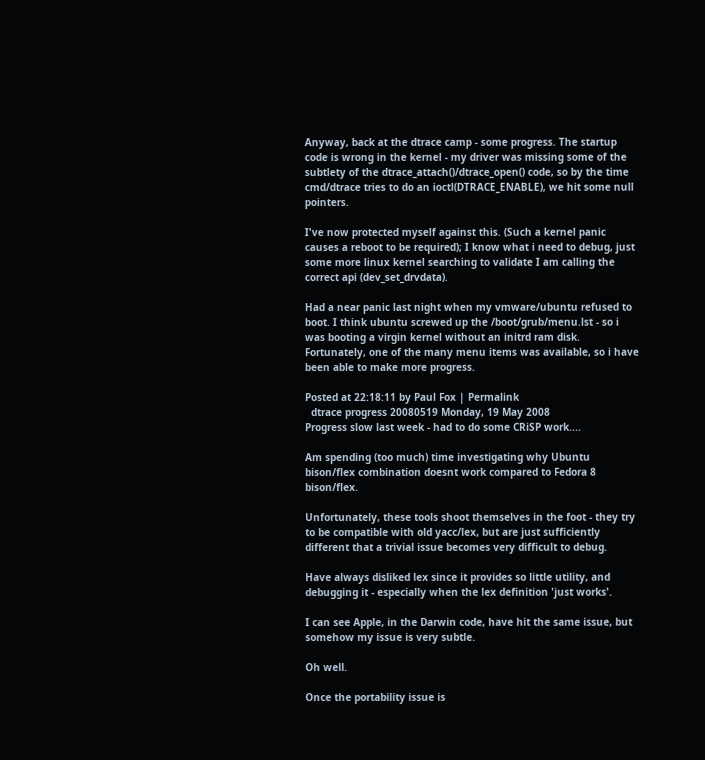Anyway, back at the dtrace camp - some progress. The startup code is wrong in the kernel - my driver was missing some of the subtlety of the dtrace_attach()/dtrace_open() code, so by the time cmd/dtrace tries to do an ioctl(DTRACE_ENABLE), we hit some null pointers.

I've now protected myself against this. (Such a kernel panic causes a reboot to be required); I know what i need to debug, just some more linux kernel searching to validate I am calling the correct api (dev_set_drvdata).

Had a near panic last night when my vmware/ubuntu refused to boot. I think ubuntu screwed up the /boot/grub/menu.lst - so i was booting a virgin kernel without an initrd ram disk. Fortunately, one of the many menu items was available, so i have been able to make more progress.

Posted at 22:18:11 by Paul Fox | Permalink
  dtrace progress 20080519 Monday, 19 May 2008
Progress slow last week - had to do some CRiSP work....

Am spending (too much) time investigating why Ubuntu bison/flex combination doesnt work compared to Fedora 8 bison/flex.

Unfortunately, these tools shoot themselves in the foot - they try to be compatible with old yacc/lex, but are just sufficiently different that a trivial issue becomes very difficult to debug.

Have always disliked lex since it provides so little utility, and debugging it - especially when the lex definition 'just works'.

I can see Apple, in the Darwin code, have hit the same issue, but somehow my issue is very subtle.

Oh well.

Once the portability issue is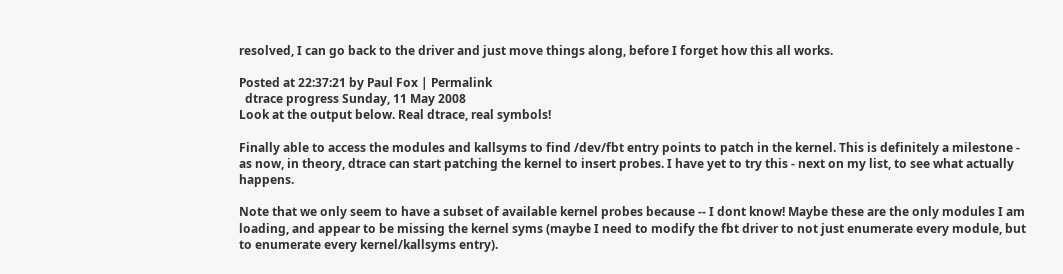resolved, I can go back to the driver and just move things along, before I forget how this all works.

Posted at 22:37:21 by Paul Fox | Permalink
  dtrace progress Sunday, 11 May 2008
Look at the output below. Real dtrace, real symbols!

Finally able to access the modules and kallsyms to find /dev/fbt entry points to patch in the kernel. This is definitely a milestone - as now, in theory, dtrace can start patching the kernel to insert probes. I have yet to try this - next on my list, to see what actually happens.

Note that we only seem to have a subset of available kernel probes because -- I dont know! Maybe these are the only modules I am loading, and appear to be missing the kernel syms (maybe I need to modify the fbt driver to not just enumerate every module, but to enumerate every kernel/kallsyms entry).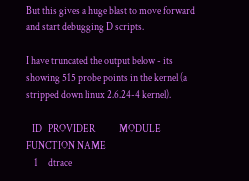But this gives a huge blast to move forward and start debugging D scripts.

I have truncated the output below - its showing 515 probe points in the kernel (a stripped down linux 2.6.24-4 kernel).

   ID   PROVIDER            MODULE                          FUNCTION NAME
    1     dtrace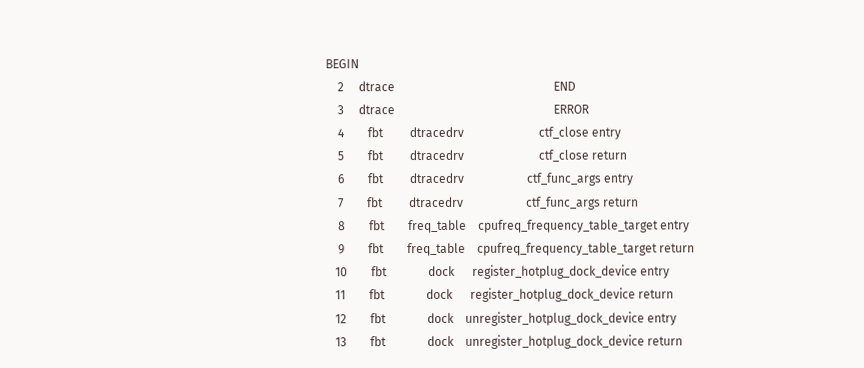BEGIN
    2     dtrace                                                     END
    3     dtrace                                                     ERROR
    4        fbt         dtracedrv                         ctf_close entry
    5        fbt         dtracedrv                         ctf_close return
    6        fbt         dtracedrv                     ctf_func_args entry
    7        fbt         dtracedrv                     ctf_func_args return
    8        fbt        freq_table    cpufreq_frequency_table_target entry
    9        fbt        freq_table    cpufreq_frequency_table_target return
   10        fbt              dock      register_hotplug_dock_device entry
   11        fbt              dock      register_hotplug_dock_device return
   12        fbt              dock    unregister_hotplug_dock_device entry
   13        fbt              dock    unregister_hotplug_dock_device return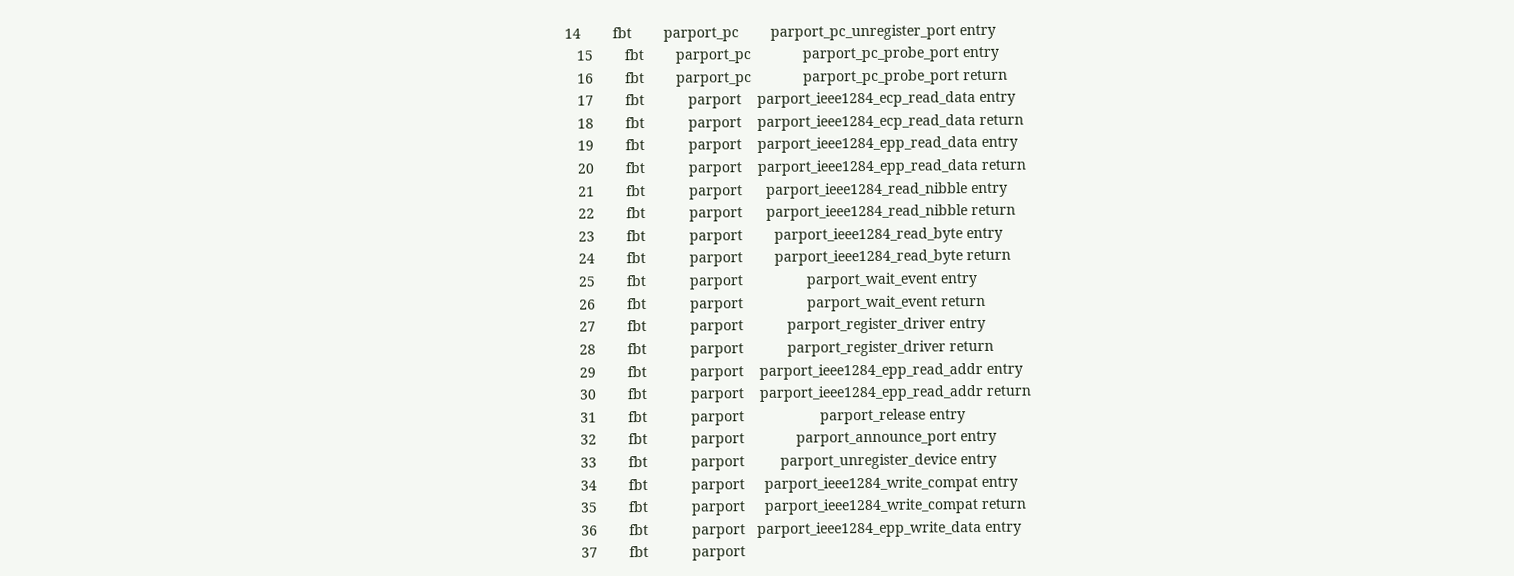14        fbt        parport_pc        parport_pc_unregister_port entry
   15        fbt        parport_pc             parport_pc_probe_port entry
   16        fbt        parport_pc             parport_pc_probe_port return
   17        fbt           parport    parport_ieee1284_ecp_read_data entry
   18        fbt           parport    parport_ieee1284_ecp_read_data return
   19        fbt           parport    parport_ieee1284_epp_read_data entry
   20        fbt           parport    parport_ieee1284_epp_read_data return
   21        fbt           parport      parport_ieee1284_read_nibble entry
   22        fbt           parport      parport_ieee1284_read_nibble return
   23        fbt           parport        parport_ieee1284_read_byte entry
   24        fbt           parport        parport_ieee1284_read_byte return
   25        fbt           parport                parport_wait_event entry
   26        fbt           parport                parport_wait_event return
   27        fbt           parport           parport_register_driver entry
   28        fbt           parport           parport_register_driver return
   29        fbt           parport    parport_ieee1284_epp_read_addr entry
   30        fbt           parport    parport_ieee1284_epp_read_addr return
   31        fbt           parport                   parport_release entry
   32        fbt           parport             parport_announce_port entry
   33        fbt           parport         parport_unregister_device entry
   34        fbt           parport     parport_ieee1284_write_compat entry
   35        fbt           parport     parport_ieee1284_write_compat return
   36        fbt           parport   parport_ieee1284_epp_write_data entry
   37        fbt           parport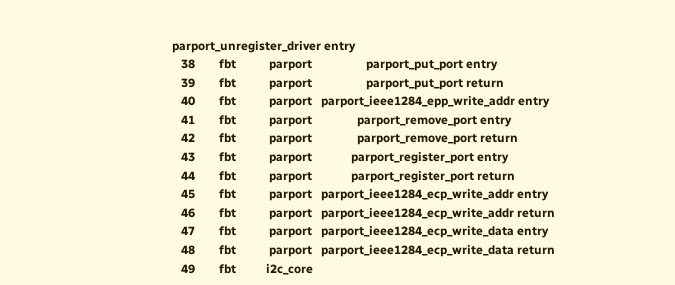parport_unregister_driver entry
   38        fbt           parport                  parport_put_port entry
   39        fbt           parport                  parport_put_port return
   40        fbt           parport   parport_ieee1284_epp_write_addr entry
   41        fbt           parport               parport_remove_port entry
   42        fbt           parport               parport_remove_port return
   43        fbt           parport             parport_register_port entry
   44        fbt           parport             parport_register_port return
   45        fbt           parport   parport_ieee1284_ecp_write_addr entry
   46        fbt           parport   parport_ieee1284_ecp_write_addr return
   47        fbt           parport   parport_ieee1284_ecp_write_data entry
   48        fbt           parport   parport_ieee1284_ecp_write_data return
   49        fbt          i2c_core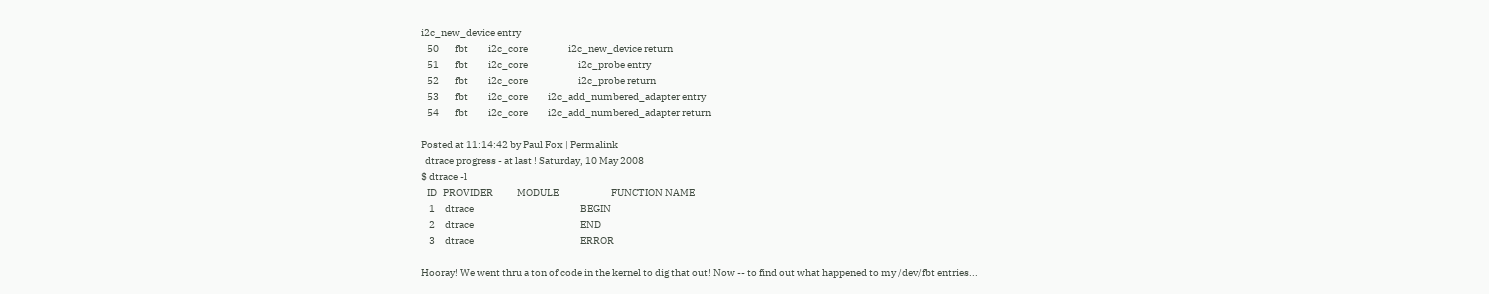i2c_new_device entry
   50        fbt          i2c_core                    i2c_new_device return
   51        fbt          i2c_core                         i2c_probe entry
   52        fbt          i2c_core                         i2c_probe return
   53        fbt          i2c_core          i2c_add_numbered_adapter entry
   54        fbt          i2c_core          i2c_add_numbered_adapter return

Posted at 11:14:42 by Paul Fox | Permalink
  dtrace progress - at last ! Saturday, 10 May 2008
$ dtrace -l
   ID   PROVIDER            MODULE                          FUNCTION NAME
    1     dtrace                                                     BEGIN
    2     dtrace                                                     END
    3     dtrace                                                     ERROR

Hooray! We went thru a ton of code in the kernel to dig that out! Now -- to find out what happened to my /dev/fbt entries...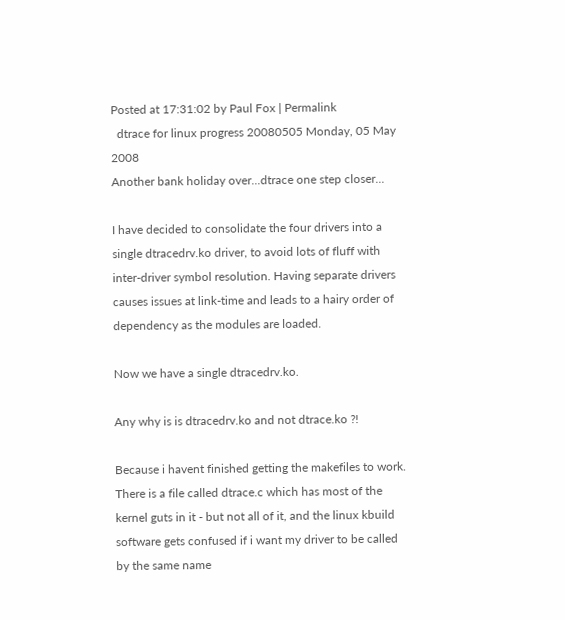Posted at 17:31:02 by Paul Fox | Permalink
  dtrace for linux progress 20080505 Monday, 05 May 2008
Another bank holiday over...dtrace one step closer...

I have decided to consolidate the four drivers into a single dtracedrv.ko driver, to avoid lots of fluff with inter-driver symbol resolution. Having separate drivers causes issues at link-time and leads to a hairy order of dependency as the modules are loaded.

Now we have a single dtracedrv.ko.

Any why is is dtracedrv.ko and not dtrace.ko ?!

Because i havent finished getting the makefiles to work. There is a file called dtrace.c which has most of the kernel guts in it - but not all of it, and the linux kbuild software gets confused if i want my driver to be called by the same name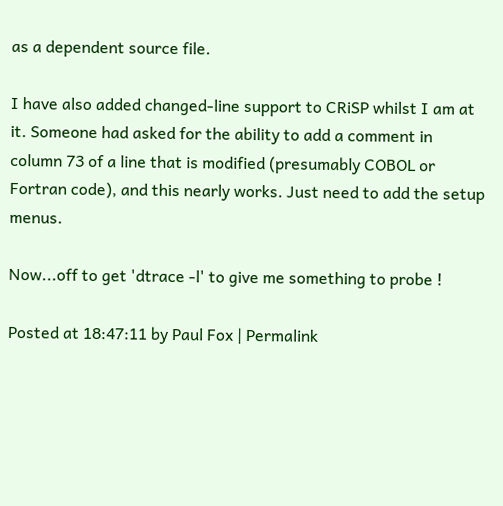as a dependent source file.

I have also added changed-line support to CRiSP whilst I am at it. Someone had asked for the ability to add a comment in column 73 of a line that is modified (presumably COBOL or Fortran code), and this nearly works. Just need to add the setup menus.

Now...off to get 'dtrace -l' to give me something to probe !

Posted at 18:47:11 by Paul Fox | Permalink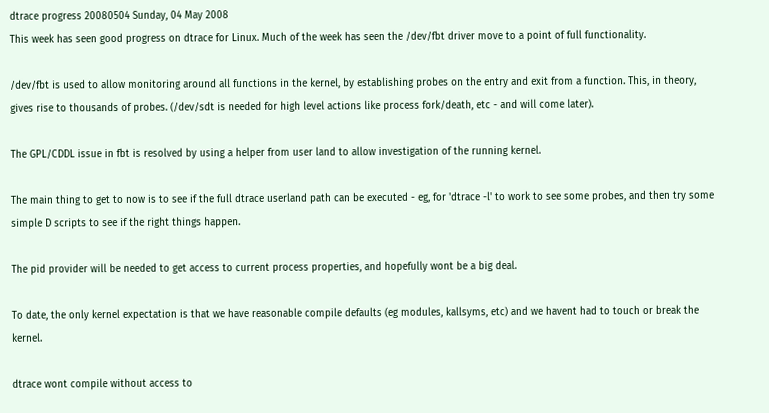dtrace progress 20080504 Sunday, 04 May 2008
This week has seen good progress on dtrace for Linux. Much of the week has seen the /dev/fbt driver move to a point of full functionality.

/dev/fbt is used to allow monitoring around all functions in the kernel, by establishing probes on the entry and exit from a function. This, in theory, gives rise to thousands of probes. (/dev/sdt is needed for high level actions like process fork/death, etc - and will come later).

The GPL/CDDL issue in fbt is resolved by using a helper from user land to allow investigation of the running kernel.

The main thing to get to now is to see if the full dtrace userland path can be executed - eg, for 'dtrace -l' to work to see some probes, and then try some simple D scripts to see if the right things happen.

The pid provider will be needed to get access to current process properties, and hopefully wont be a big deal.

To date, the only kernel expectation is that we have reasonable compile defaults (eg modules, kallsyms, etc) and we havent had to touch or break the kernel.

dtrace wont compile without access to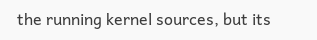the running kernel sources, but its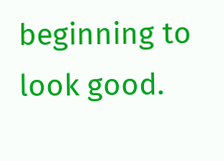beginning to look good.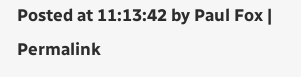Posted at 11:13:42 by Paul Fox | Permalink